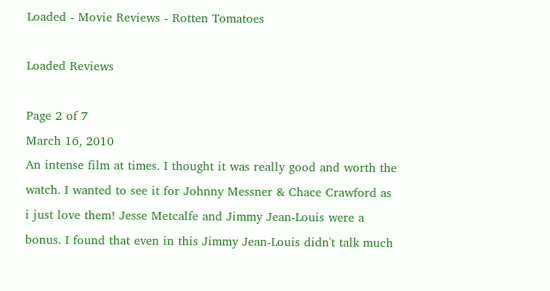Loaded - Movie Reviews - Rotten Tomatoes

Loaded Reviews

Page 2 of 7
March 16, 2010
An intense film at times. I thought it was really good and worth the watch. I wanted to see it for Johnny Messner & Chace Crawford as i just love them! Jesse Metcalfe and Jimmy Jean-Louis were a bonus. I found that even in this Jimmy Jean-Louis didn't talk much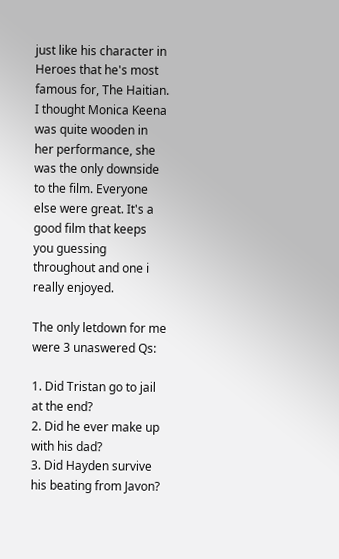just like his character in Heroes that he's most famous for, The Haitian. I thought Monica Keena was quite wooden in her performance, she was the only downside to the film. Everyone else were great. It's a good film that keeps you guessing throughout and one i really enjoyed.

The only letdown for me were 3 unaswered Qs:

1. Did Tristan go to jail at the end?
2. Did he ever make up with his dad?
3. Did Hayden survive his beating from Javon?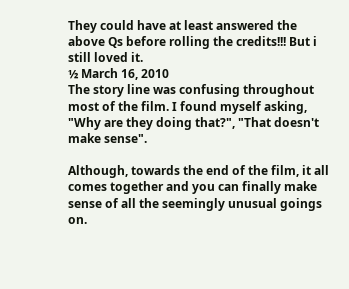They could have at least answered the above Qs before rolling the credits!!! But i still loved it.
½ March 16, 2010
The story line was confusing throughout most of the film. I found myself asking, "Why are they doing that?", "That doesn't make sense".

Although, towards the end of the film, it all comes together and you can finally make sense of all the seemingly unusual goings on.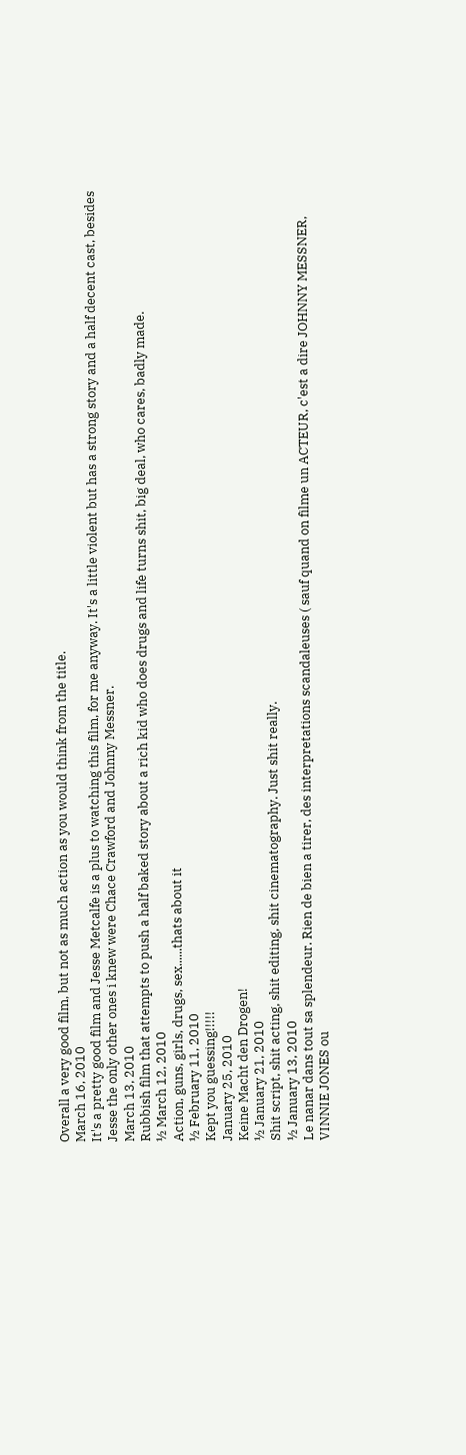Overall a very good film, but not as much action as you would think from the title.
March 16, 2010
It's a pretty good film and Jesse Metcalfe is a plus to watching this film, for me anyway. It's a little violent but has a strong story and a half decent cast, besides Jesse the only other ones i knew were Chace Crawford and Johnny Messner.
March 13, 2010
Rubbish film that attempts to push a half baked story about a rich kid who does drugs and life turns shit, big deal, who cares, badly made.
½ March 12, 2010
Action, guns, girls, drugs, sex......thats about it
½ February 11, 2010
Kept you guessing!!!!!
January 25, 2010
Keine Macht den Drogen!
½ January 21, 2010
Shit script, shit acting, shit editing, shit cinematography. Just shit really.
½ January 13, 2010
Le nanar dans tout sa splendeur. Rien de bien a tirer, des interpretations scandaleuses ( sauf quand on filme un ACTEUR, c'est a dire JOHNNY MESSNER, VINNIE JONES ou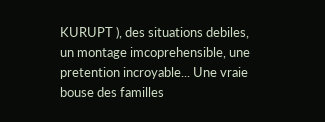KURUPT ), des situations debiles, un montage imcoprehensible, une pretention incroyable... Une vraie bouse des familles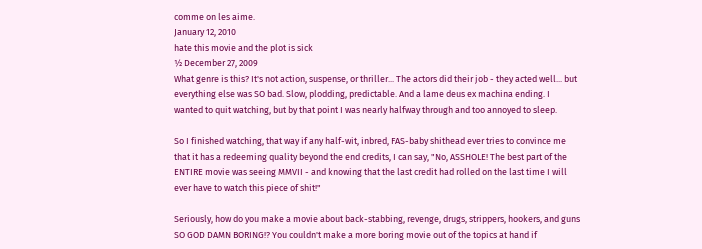comme on les aime.
January 12, 2010
hate this movie and the plot is sick
½ December 27, 2009
What genre is this? It's not action, suspense, or thriller... The actors did their job - they acted well... but everything else was SO bad. Slow, plodding, predictable. And a lame deus ex machina ending. I wanted to quit watching, but by that point I was nearly halfway through and too annoyed to sleep.

So I finished watching, that way if any half-wit, inbred, FAS-baby shithead ever tries to convince me that it has a redeeming quality beyond the end credits, I can say, "No, ASSHOLE! The best part of the ENTIRE movie was seeing MMVII - and knowing that the last credit had rolled on the last time I will ever have to watch this piece of shit!"

Seriously, how do you make a movie about back-stabbing, revenge, drugs, strippers, hookers, and guns SO GOD DAMN BORING!? You couldn't make a more boring movie out of the topics at hand if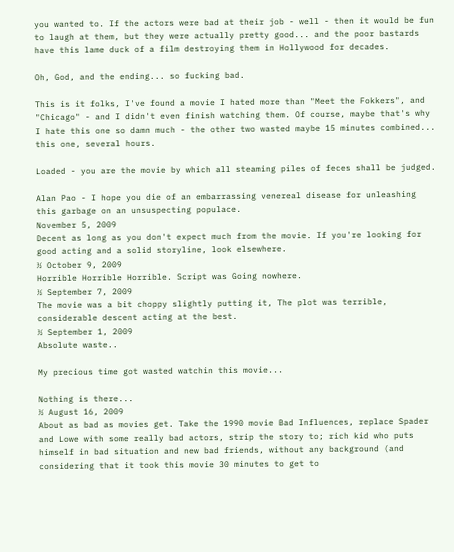you wanted to. If the actors were bad at their job - well - then it would be fun to laugh at them, but they were actually pretty good... and the poor bastards have this lame duck of a film destroying them in Hollywood for decades.

Oh, God, and the ending... so fucking bad.

This is it folks, I've found a movie I hated more than "Meet the Fokkers", and "Chicago" - and I didn't even finish watching them. Of course, maybe that's why I hate this one so damn much - the other two wasted maybe 15 minutes combined... this one, several hours.

Loaded - you are the movie by which all steaming piles of feces shall be judged.

Alan Pao - I hope you die of an embarrassing venereal disease for unleashing this garbage on an unsuspecting populace.
November 5, 2009
Decent as long as you don't expect much from the movie. If you're looking for good acting and a solid storyline, look elsewhere.
½ October 9, 2009
Horrible Horrible Horrible. Script was Going nowhere.
½ September 7, 2009
The movie was a bit choppy slightly putting it, The plot was terrible, considerable descent acting at the best.
½ September 1, 2009
Absolute waste..

My precious time got wasted watchin this movie...

Nothing is there...
½ August 16, 2009
About as bad as movies get. Take the 1990 movie Bad Influences, replace Spader and Lowe with some really bad actors, strip the story to; rich kid who puts himself in bad situation and new bad friends, without any background (and considering that it took this movie 30 minutes to get to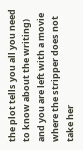the plot tells you all you need to know about the writing) and you are left with a movie where the stripper does not take her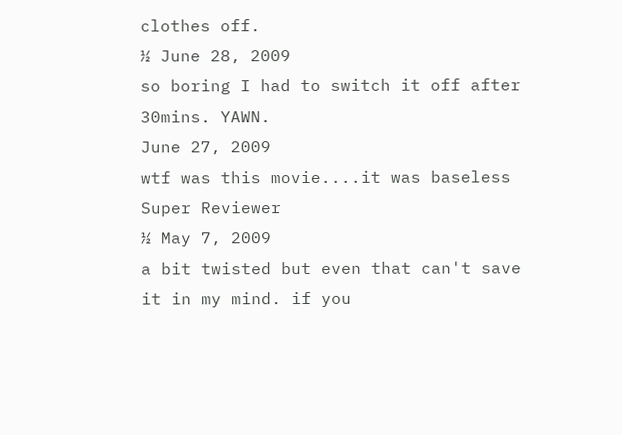clothes off.
½ June 28, 2009
so boring I had to switch it off after 30mins. YAWN.
June 27, 2009
wtf was this movie....it was baseless
Super Reviewer
½ May 7, 2009
a bit twisted but even that can't save it in my mind. if you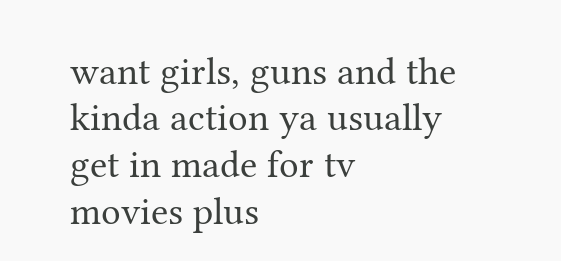want girls, guns and the kinda action ya usually get in made for tv movies plus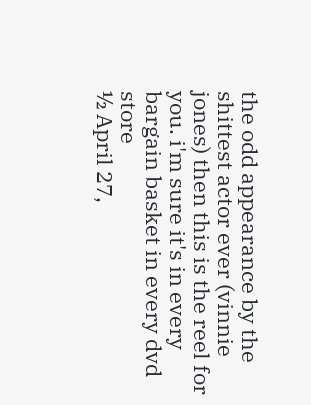the odd appearance by the shittest actor ever (vinnie jones) then this is the reel for you. i'm sure it's in every bargain basket in every dvd store
½ April 27,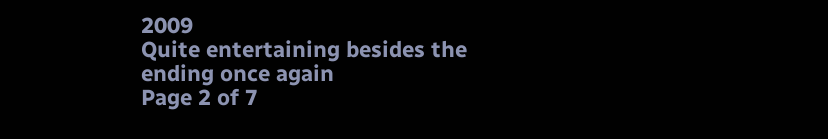2009
Quite entertaining besides the ending once again
Page 2 of 7